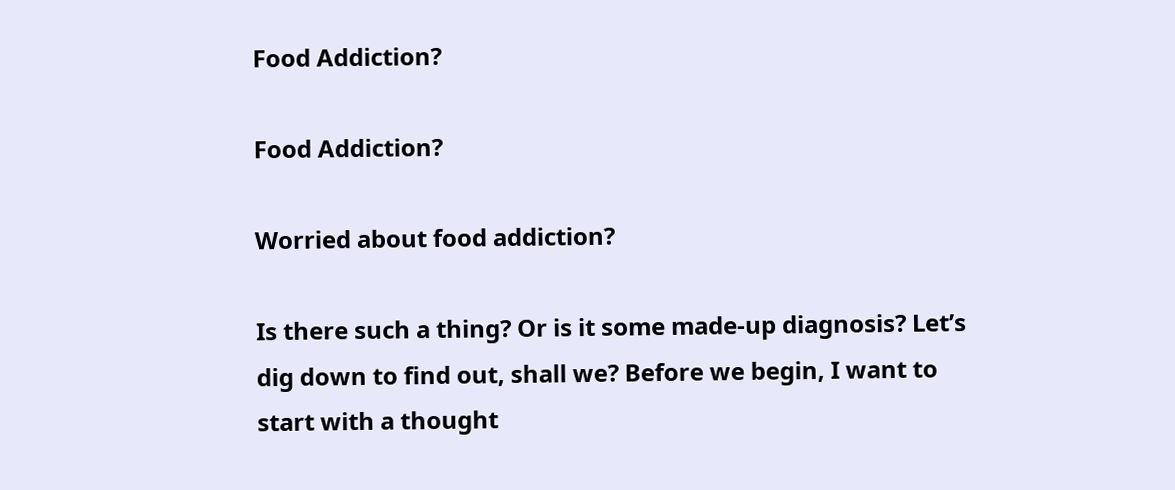Food Addiction?

Food Addiction?

Worried about food addiction?

Is there such a thing? Or is it some made-up diagnosis? Let’s dig down to find out, shall we? Before we begin, I want to start with a thought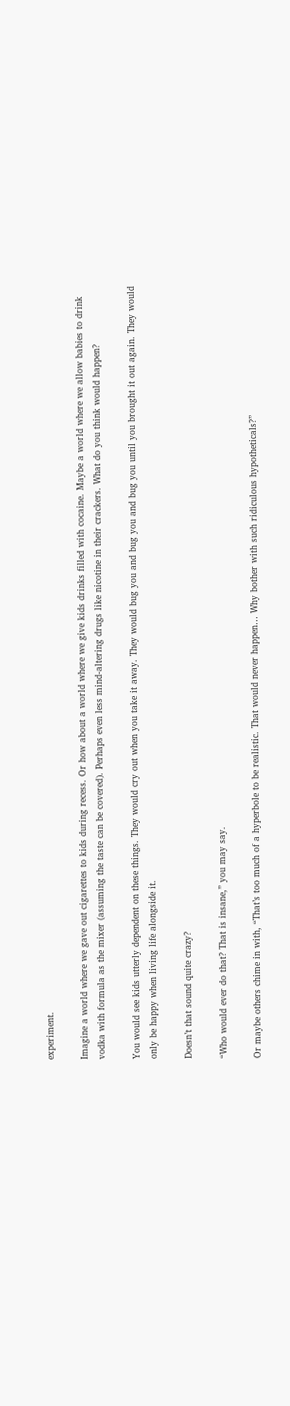experiment.

Imagine a world where we gave out cigarettes to kids during recess. Or how about a world where we give kids drinks filled with cocaine. Maybe a world where we allow babies to drink vodka with formula as the mixer (assuming the taste can be covered). Perhaps even less mind-altering drugs like nicotine in their crackers. What do you think would happen?

You would see kids utterly dependent on these things. They would cry out when you take it away. They would bug you and bug you and bug you until you brought it out again. They would only be happy when living life alongside it.

Doesn’t that sound quite crazy?

“Who would ever do that? That is insane,” you may say.

Or maybe others chime in with, “That’s too much of a hyperbole to be realistic. That would never happen… Why bother with such ridiculous hypotheticals?”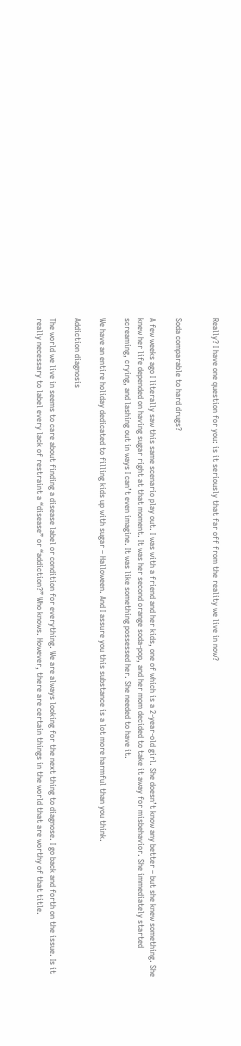Really? I have one question for you: is it seriously that far off from the reality we live in now?


Soda comparable to hard drugs?

A few weeks ago I literally saw this same scenario play out. I was with a friend and her kids, one of which is a 2-year-old girl. She doesn’t know any better – but she knew something. She knew her life depended on having sugar right at that moment. It was her second orange soda-pop, and her mom decided to take it away for misbehavior. She immediately started screaming, crying, and lashing out in ways I can’t even imagine. It was like something possessed her. She needed to have it.

We have an entire holiday dedicated to filling kids up with sugar – Halloween. And I assure you this substance is a lot more harmful than you think.

Addiction diagnosis

The world we live in seems to care about finding a disease label or condition for everything. We are always looking for the next thing to diagnose. I go back and forth on the issue. Is it really necessary to label every lack of restraint a “disease” or “addiction?” Who knows. However, there are certain things in the world that are worthy of that title.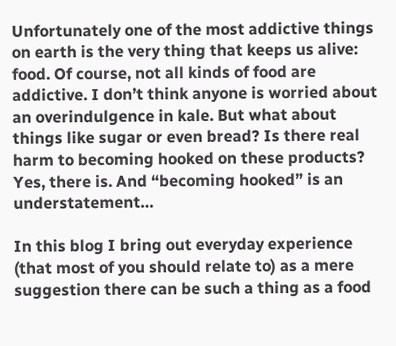Unfortunately one of the most addictive things on earth is the very thing that keeps us alive: food. Of course, not all kinds of food are addictive. I don’t think anyone is worried about an overindulgence in kale. But what about things like sugar or even bread? Is there real harm to becoming hooked on these products? Yes, there is. And “becoming hooked” is an understatement…

In this blog I bring out everyday experience (that most of you should relate to) as a mere suggestion there can be such a thing as a food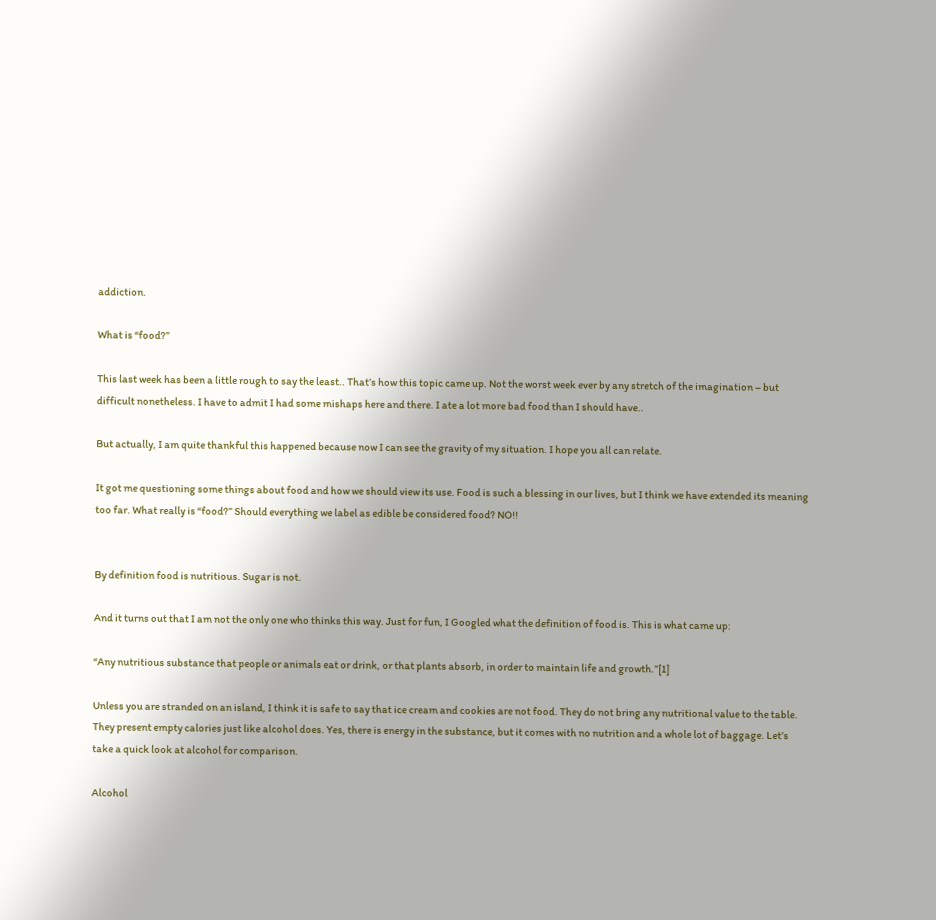addiction.

What is “food?”

This last week has been a little rough to say the least.. That’s how this topic came up. Not the worst week ever by any stretch of the imagination – but difficult nonetheless. I have to admit I had some mishaps here and there. I ate a lot more bad food than I should have..

But actually, I am quite thankful this happened because now I can see the gravity of my situation. I hope you all can relate.

It got me questioning some things about food and how we should view its use. Food is such a blessing in our lives, but I think we have extended its meaning too far. What really is “food?” Should everything we label as edible be considered food? NO!!


By definition food is nutritious. Sugar is not.

And it turns out that I am not the only one who thinks this way. Just for fun, I Googled what the definition of food is. This is what came up:

“Any nutritious substance that people or animals eat or drink, or that plants absorb, in order to maintain life and growth.”[1]

Unless you are stranded on an island, I think it is safe to say that ice cream and cookies are not food. They do not bring any nutritional value to the table. They present empty calories just like alcohol does. Yes, there is energy in the substance, but it comes with no nutrition and a whole lot of baggage. Let’s take a quick look at alcohol for comparison.

Alcohol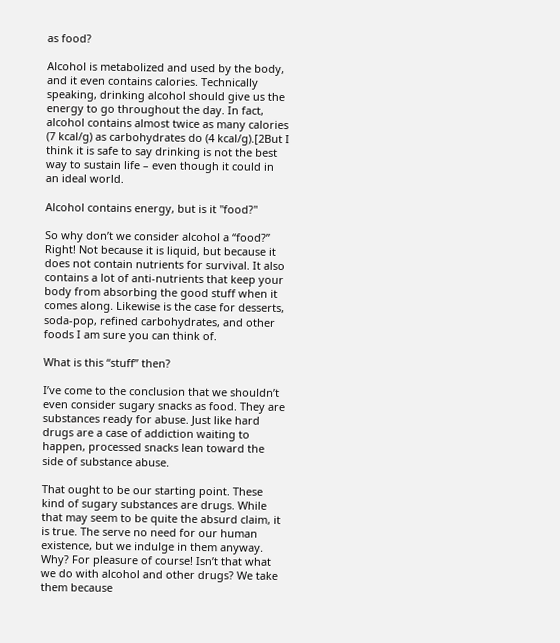as food?

Alcohol is metabolized and used by the body, and it even contains calories. Technically speaking, drinking alcohol should give us the energy to go throughout the day. In fact, alcohol contains almost twice as many calories (7 kcal/g) as carbohydrates do (4 kcal/g).[2But I think it is safe to say drinking is not the best way to sustain life – even though it could in an ideal world.

Alcohol contains energy, but is it "food?"

So why don’t we consider alcohol a “food?” Right! Not because it is liquid, but because it does not contain nutrients for survival. It also contains a lot of anti-nutrients that keep your body from absorbing the good stuff when it comes along. Likewise is the case for desserts, soda-pop, refined carbohydrates, and other foods I am sure you can think of.

What is this “stuff” then?

I’ve come to the conclusion that we shouldn’t even consider sugary snacks as food. They are substances ready for abuse. Just like hard drugs are a case of addiction waiting to happen, processed snacks lean toward the side of substance abuse.

That ought to be our starting point. These kind of sugary substances are drugs. While that may seem to be quite the absurd claim, it is true. The serve no need for our human existence, but we indulge in them anyway. Why? For pleasure of course! Isn’t that what we do with alcohol and other drugs? We take them because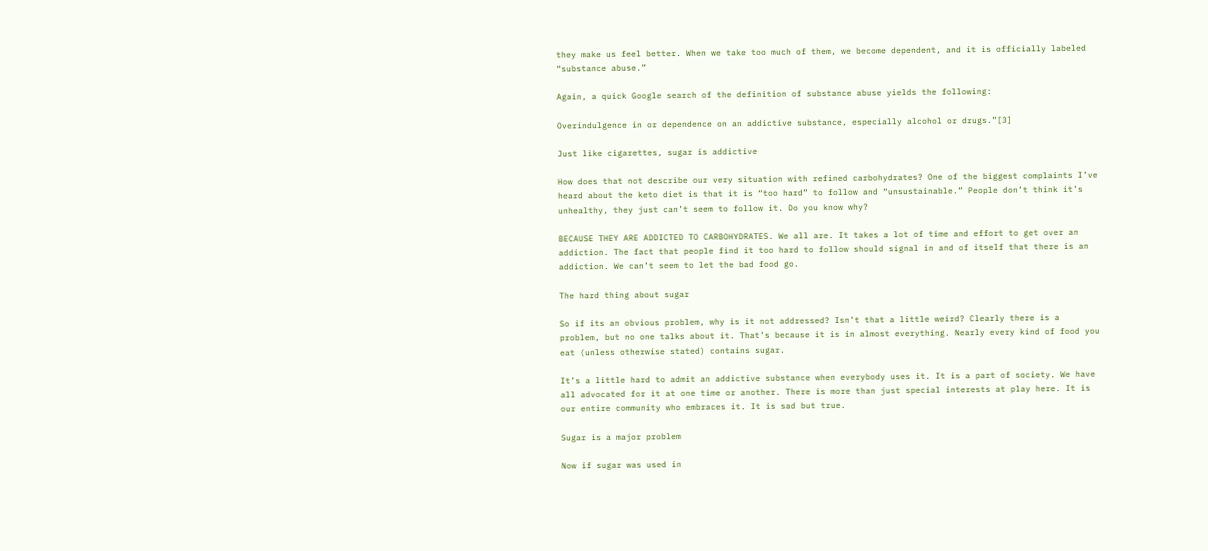they make us feel better. When we take too much of them, we become dependent, and it is officially labeled “substance abuse.”

Again, a quick Google search of the definition of substance abuse yields the following:

Overindulgence in or dependence on an addictive substance, especially alcohol or drugs.”[3]

Just like cigarettes, sugar is addictive

How does that not describe our very situation with refined carbohydrates? One of the biggest complaints I’ve heard about the keto diet is that it is “too hard” to follow and “unsustainable.” People don’t think it’s unhealthy, they just can’t seem to follow it. Do you know why?

BECAUSE THEY ARE ADDICTED TO CARBOHYDRATES. We all are. It takes a lot of time and effort to get over an addiction. The fact that people find it too hard to follow should signal in and of itself that there is an addiction. We can’t seem to let the bad food go.

The hard thing about sugar

So if its an obvious problem, why is it not addressed? Isn’t that a little weird? Clearly there is a problem, but no one talks about it. That’s because it is in almost everything. Nearly every kind of food you eat (unless otherwise stated) contains sugar.

It’s a little hard to admit an addictive substance when everybody uses it. It is a part of society. We have all advocated for it at one time or another. There is more than just special interests at play here. It is our entire community who embraces it. It is sad but true.

Sugar is a major problem

Now if sugar was used in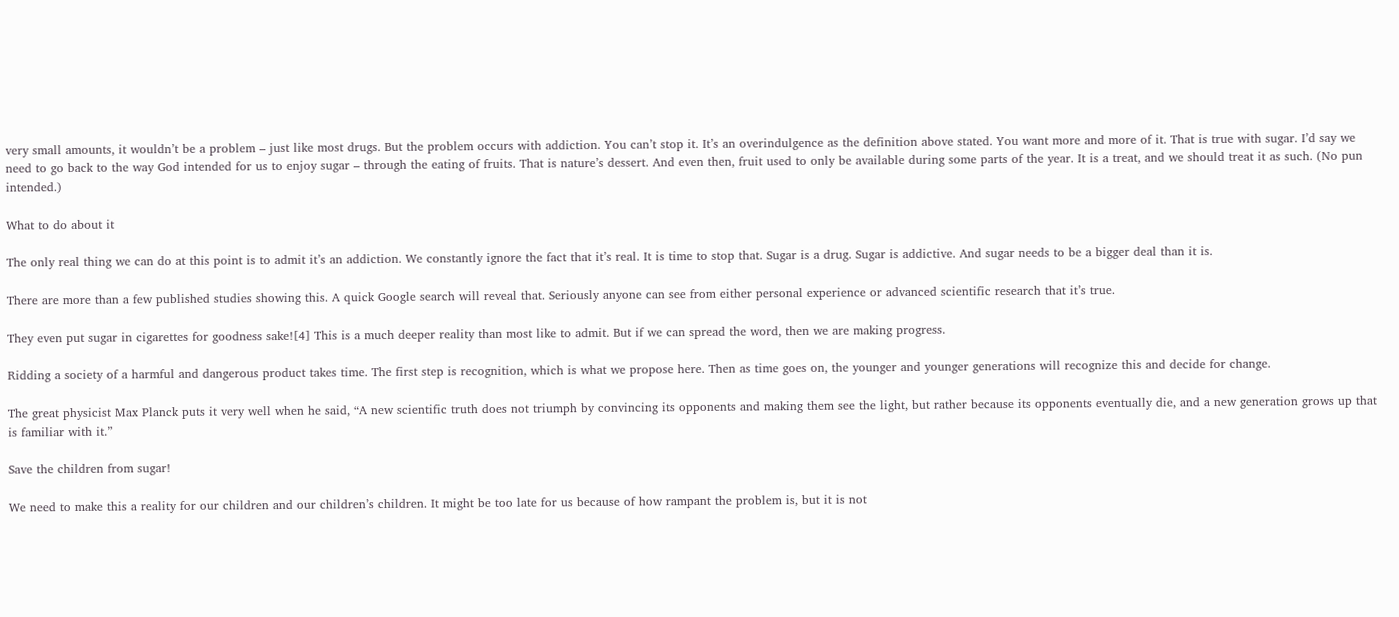very small amounts, it wouldn’t be a problem – just like most drugs. But the problem occurs with addiction. You can’t stop it. It’s an overindulgence as the definition above stated. You want more and more of it. That is true with sugar. I’d say we need to go back to the way God intended for us to enjoy sugar – through the eating of fruits. That is nature’s dessert. And even then, fruit used to only be available during some parts of the year. It is a treat, and we should treat it as such. (No pun intended.)

What to do about it

The only real thing we can do at this point is to admit it’s an addiction. We constantly ignore the fact that it’s real. It is time to stop that. Sugar is a drug. Sugar is addictive. And sugar needs to be a bigger deal than it is.

There are more than a few published studies showing this. A quick Google search will reveal that. Seriously anyone can see from either personal experience or advanced scientific research that it’s true.

They even put sugar in cigarettes for goodness sake![4] This is a much deeper reality than most like to admit. But if we can spread the word, then we are making progress.

Ridding a society of a harmful and dangerous product takes time. The first step is recognition, which is what we propose here. Then as time goes on, the younger and younger generations will recognize this and decide for change.

The great physicist Max Planck puts it very well when he said, “A new scientific truth does not triumph by convincing its opponents and making them see the light, but rather because its opponents eventually die, and a new generation grows up that is familiar with it.”

Save the children from sugar!

We need to make this a reality for our children and our children’s children. It might be too late for us because of how rampant the problem is, but it is not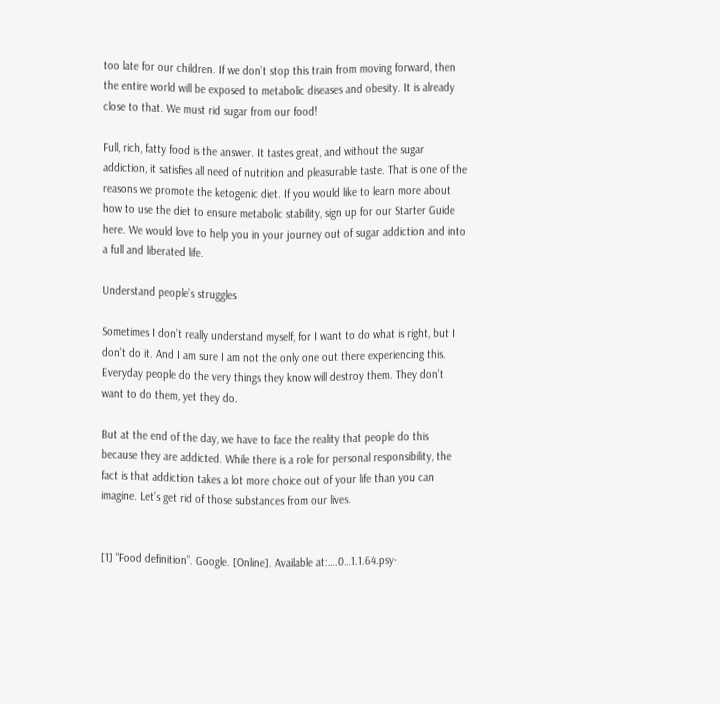too late for our children. If we don’t stop this train from moving forward, then the entire world will be exposed to metabolic diseases and obesity. It is already close to that. We must rid sugar from our food!

Full, rich, fatty food is the answer. It tastes great, and without the sugar addiction, it satisfies all need of nutrition and pleasurable taste. That is one of the reasons we promote the ketogenic diet. If you would like to learn more about how to use the diet to ensure metabolic stability, sign up for our Starter Guide here. We would love to help you in your journey out of sugar addiction and into a full and liberated life.

Understand people’s struggles

Sometimes I don’t really understand myself, for I want to do what is right, but I don’t do it. And I am sure I am not the only one out there experiencing this. Everyday people do the very things they know will destroy them. They don’t want to do them, yet they do.

But at the end of the day, we have to face the reality that people do this because they are addicted. While there is a role for personal responsibility, the fact is that addiction takes a lot more choice out of your life than you can imagine. Let’s get rid of those substances from our lives.


[1] “Food definition”. Google. [Online]. Available at:….0…1.1.64.psy-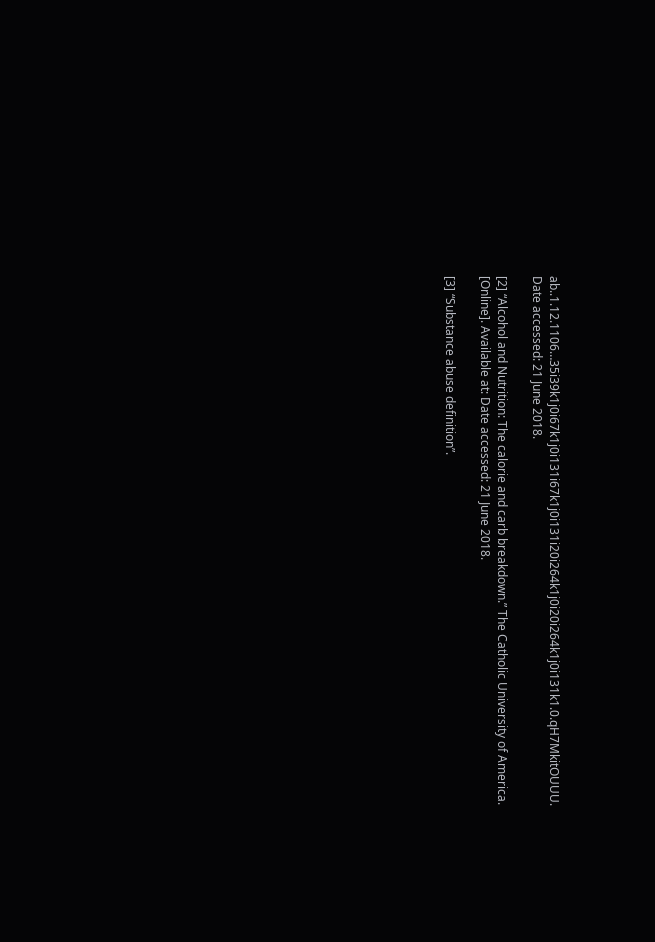ab..1.12.1106…35i39k1j0i67k1j0i131i67k1j0i131i20i264k1j0i20i264k1j0i131k1.0.qH7MkitOUUU. Date accessed: 21 June 2018.

[2] “Alcohol and Nutrition: The calorie and carb breakdown.” The Catholic University of America. [Online]. Available at: Date accessed: 21 June 2018.

[3] “Substance abuse definition”.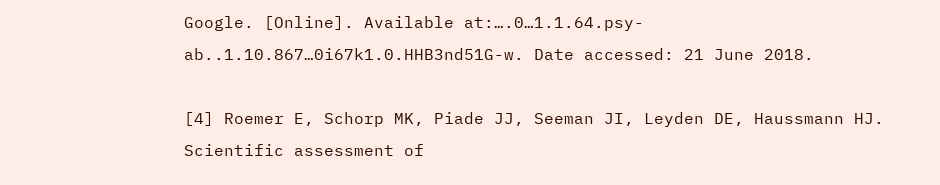Google. [Online]. Available at:….0…1.1.64.psy-ab..1.10.867…0i67k1.0.HHB3nd51G-w. Date accessed: 21 June 2018.

[4] Roemer E, Schorp MK, Piade JJ, Seeman JI, Leyden DE, Haussmann HJ. Scientific assessment of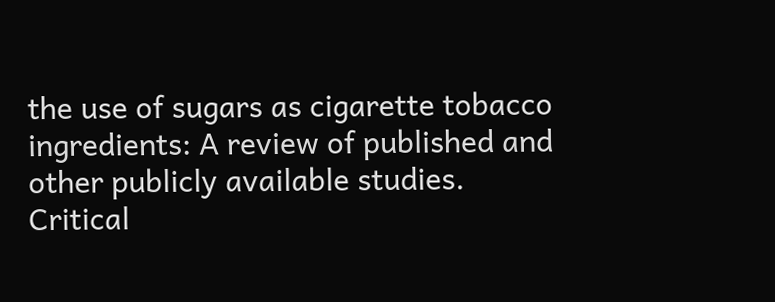the use of sugars as cigarette tobacco ingredients: A review of published and other publicly available studies. Critical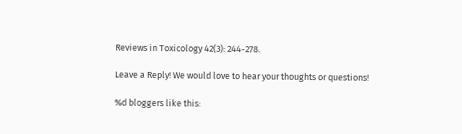Reviews in Toxicology 42(3): 244-278.

Leave a Reply! We would love to hear your thoughts or questions!

%d bloggers like this: